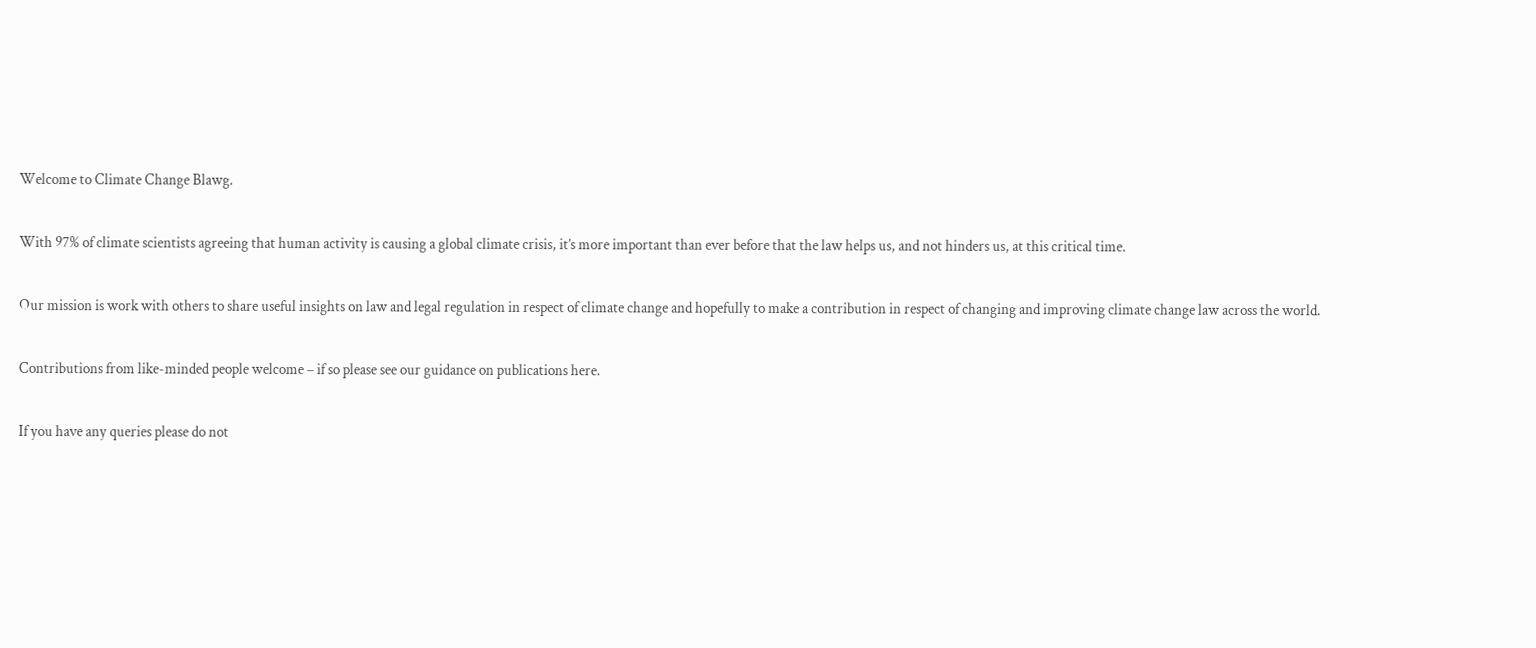Welcome to Climate Change Blawg.

With 97% of climate scientists agreeing that human activity is causing a global climate crisis, it’s more important than ever before that the law helps us, and not hinders us, at this critical time.

Our mission is work with others to share useful insights on law and legal regulation in respect of climate change and hopefully to make a contribution in respect of changing and improving climate change law across the world.

Contributions from like-minded people welcome – if so please see our guidance on publications here.

If you have any queries please do not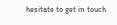hesitate to get in touch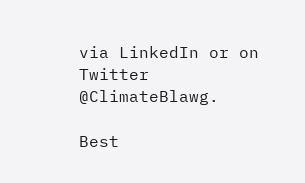via LinkedIn or on Twitter @ClimateBlawg.

Best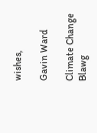wishes,

Gavin Ward

Climate Change Blawg